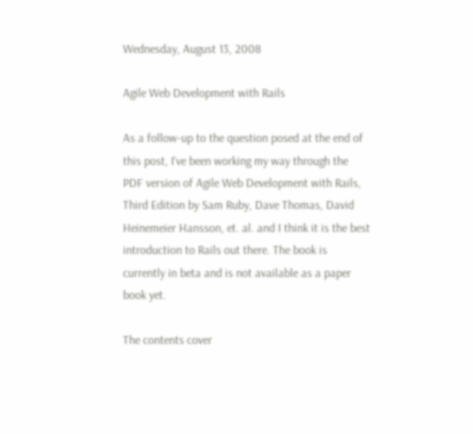Wednesday, August 13, 2008

Agile Web Development with Rails

As a follow-up to the question posed at the end of this post, I've been working my way through the PDF version of Agile Web Development with Rails, Third Edition by Sam Ruby, Dave Thomas, David Heinemeier Hansson, et. al. and I think it is the best introduction to Rails out there. The book is currently in beta and is not available as a paper book yet.

The contents cover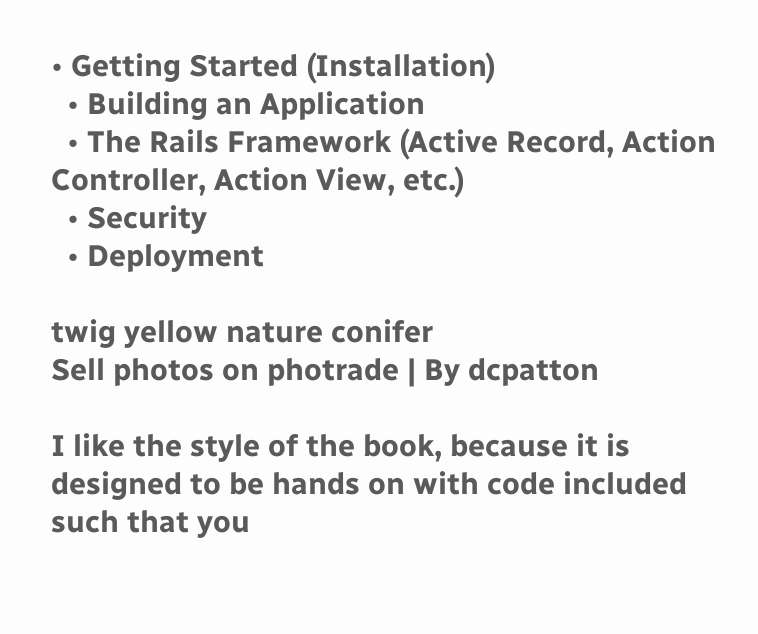• Getting Started (Installation)
  • Building an Application
  • The Rails Framework (Active Record, Action Controller, Action View, etc.)
  • Security
  • Deployment

twig yellow nature conifer
Sell photos on photrade | By dcpatton

I like the style of the book, because it is designed to be hands on with code included such that you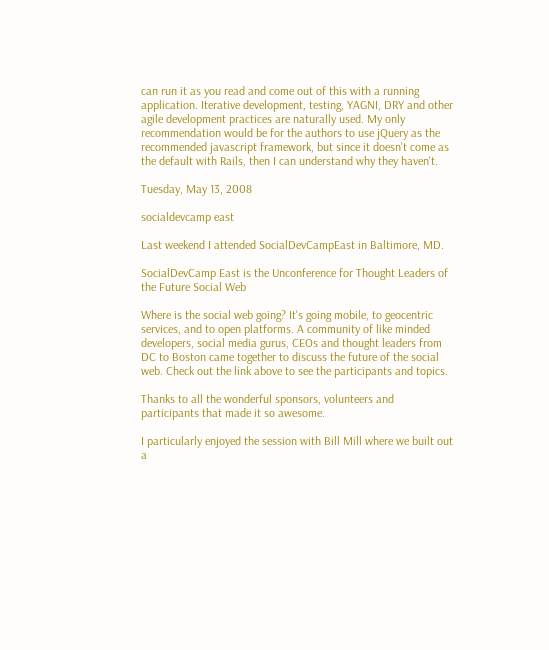can run it as you read and come out of this with a running application. Iterative development, testing, YAGNI, DRY and other agile development practices are naturally used. My only recommendation would be for the authors to use jQuery as the recommended javascript framework, but since it doesn't come as the default with Rails, then I can understand why they haven't.

Tuesday, May 13, 2008

socialdevcamp east

Last weekend I attended SocialDevCampEast in Baltimore, MD.

SocialDevCamp East is the Unconference for Thought Leaders of the Future Social Web

Where is the social web going? It's going mobile, to geocentric services, and to open platforms. A community of like minded developers, social media gurus, CEOs and thought leaders from DC to Boston came together to discuss the future of the social web. Check out the link above to see the participants and topics.

Thanks to all the wonderful sponsors, volunteers and participants that made it so awesome.

I particularly enjoyed the session with Bill Mill where we built out a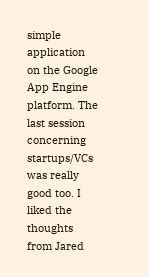simple application on the Google App Engine platform. The last session concerning startups/VCs was really good too. I liked the thoughts from Jared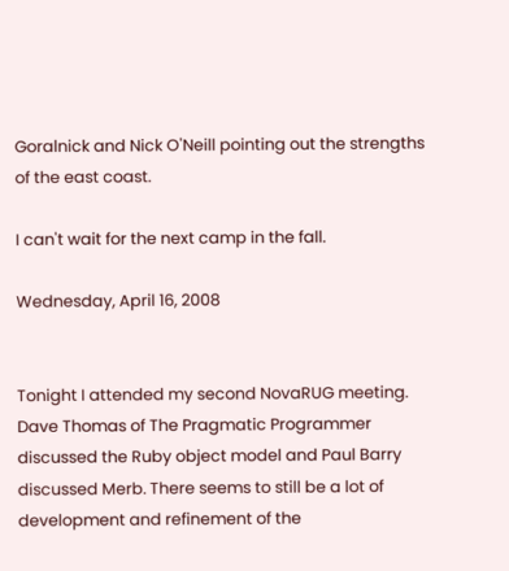Goralnick and Nick O'Neill pointing out the strengths of the east coast.

I can't wait for the next camp in the fall.

Wednesday, April 16, 2008


Tonight I attended my second NovaRUG meeting. Dave Thomas of The Pragmatic Programmer discussed the Ruby object model and Paul Barry discussed Merb. There seems to still be a lot of development and refinement of the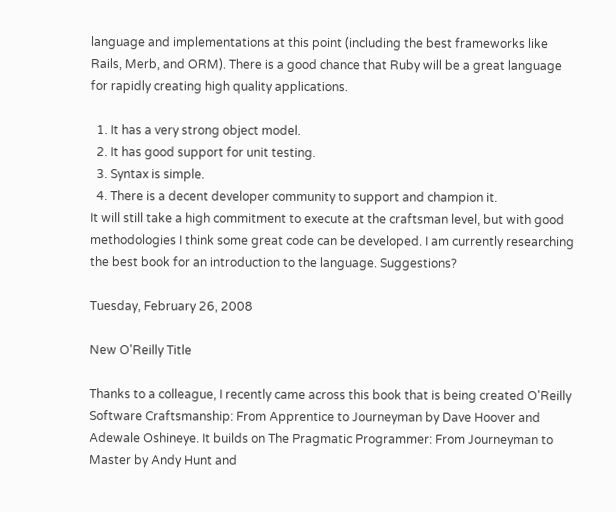language and implementations at this point (including the best frameworks like Rails, Merb, and ORM). There is a good chance that Ruby will be a great language for rapidly creating high quality applications.

  1. It has a very strong object model.
  2. It has good support for unit testing.
  3. Syntax is simple.
  4. There is a decent developer community to support and champion it.
It will still take a high commitment to execute at the craftsman level, but with good methodologies I think some great code can be developed. I am currently researching the best book for an introduction to the language. Suggestions?

Tuesday, February 26, 2008

New O'Reilly Title

Thanks to a colleague, I recently came across this book that is being created O'Reilly Software Craftsmanship: From Apprentice to Journeyman by Dave Hoover and Adewale Oshineye. It builds on The Pragmatic Programmer: From Journeyman to Master by Andy Hunt and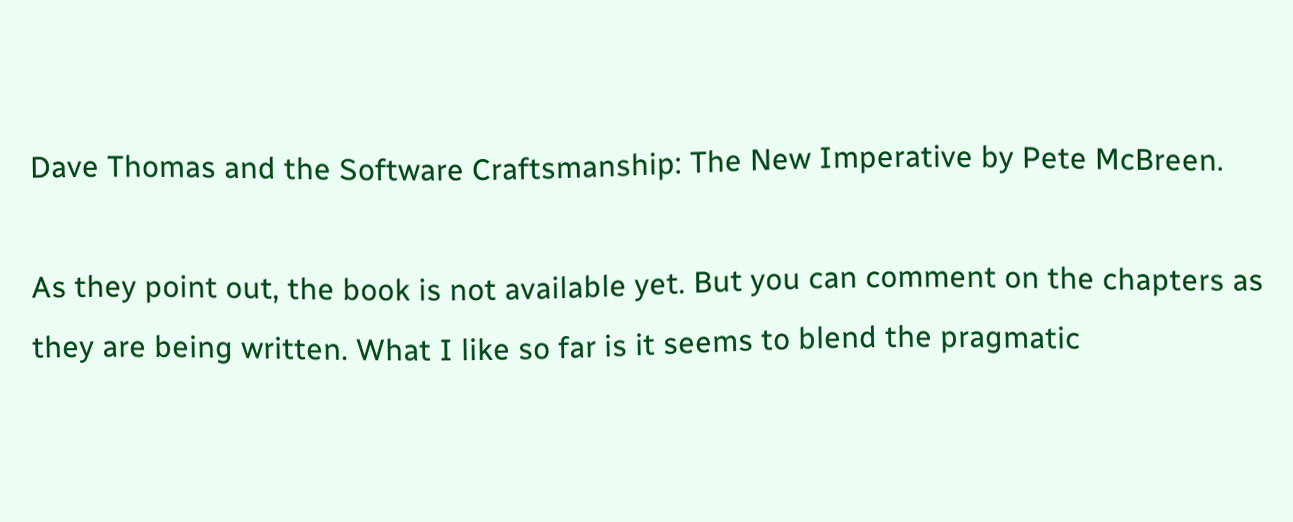Dave Thomas and the Software Craftsmanship: The New Imperative by Pete McBreen.

As they point out, the book is not available yet. But you can comment on the chapters as they are being written. What I like so far is it seems to blend the pragmatic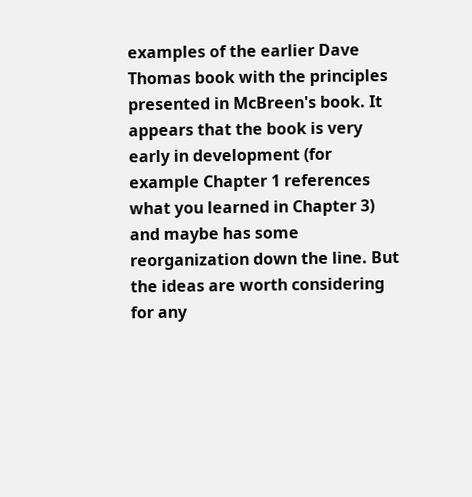examples of the earlier Dave Thomas book with the principles presented in McBreen's book. It appears that the book is very early in development (for example Chapter 1 references what you learned in Chapter 3) and maybe has some reorganization down the line. But the ideas are worth considering for any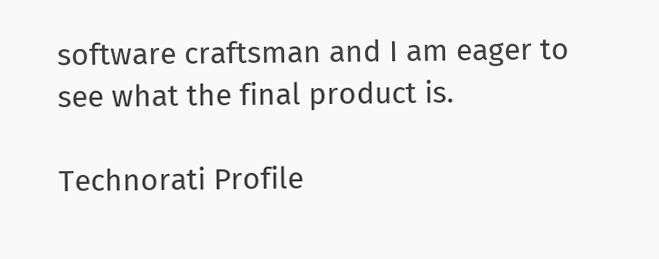software craftsman and I am eager to see what the final product is.

Technorati Profile